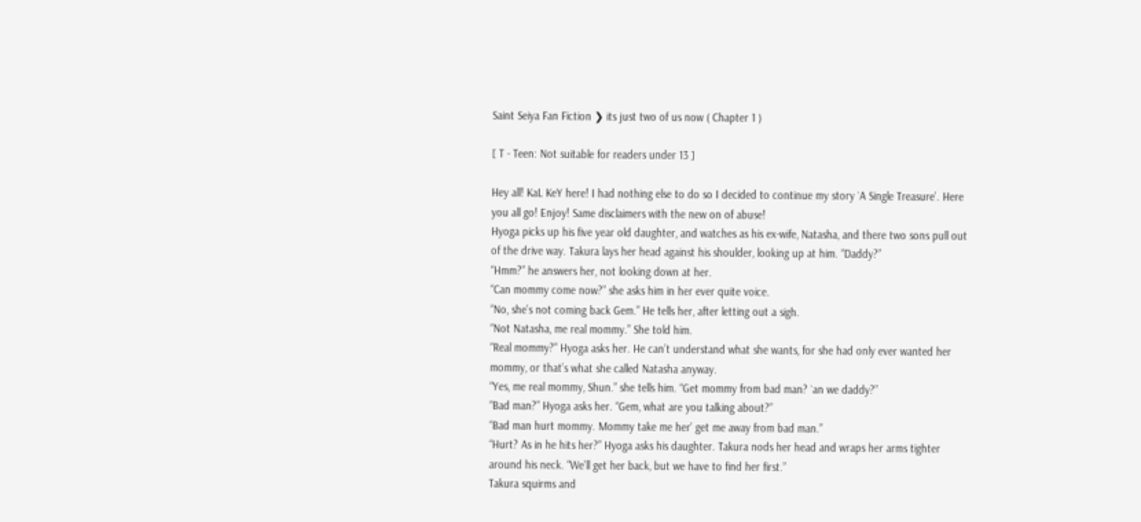Saint Seiya Fan Fiction ❯ its just two of us now ( Chapter 1 )

[ T - Teen: Not suitable for readers under 13 ]

Hey all! KaL KeY here! I had nothing else to do so I decided to continue my story `A Single Treasure’. Here you all go! Enjoy! Same disclaimers with the new on of abuse!
Hyoga picks up his five year old daughter, and watches as his ex-wife, Natasha, and there two sons pull out of the drive way. Takura lays her head against his shoulder, looking up at him. “Daddy?”
“Hmm?” he answers her, not looking down at her.
“Can mommy come now?” she asks him in her ever quite voice.
“No, she’s not coming back Gem.” He tells her, after letting out a sigh.
“Not Natasha, me real mommy.” She told him.
“Real mommy?” Hyoga asks her. He can’t understand what she wants, for she had only ever wanted her mommy, or that’s what she called Natasha anyway.
“Yes, me real mommy, Shun.” she tells him. “Get mommy from bad man? `an we daddy?”
“Bad man?” Hyoga asks her. “Gem, what are you talking about?”
“Bad man hurt mommy. Mommy take me her’ get me away from bad man.”
“Hurt? As in he hits her?” Hyoga asks his daughter. Takura nods her head and wraps her arms tighter around his neck. “We’ll get her back, but we have to find her first.”
Takura squirms and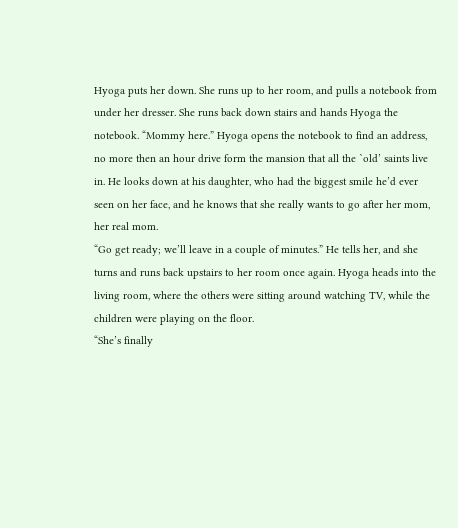Hyoga puts her down. She runs up to her room, and pulls a notebook from under her dresser. She runs back down stairs and hands Hyoga the notebook. “Mommy here.” Hyoga opens the notebook to find an address, no more then an hour drive form the mansion that all the `old’ saints live in. He looks down at his daughter, who had the biggest smile he’d ever seen on her face, and he knows that she really wants to go after her mom, her real mom.
“Go get ready; we’ll leave in a couple of minutes.” He tells her, and she turns and runs back upstairs to her room once again. Hyoga heads into the living room, where the others were sitting around watching TV, while the children were playing on the floor.
“She’s finally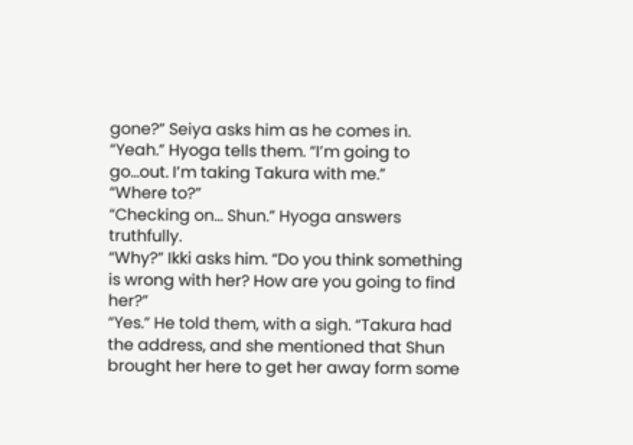gone?” Seiya asks him as he comes in.
“Yeah.” Hyoga tells them. “I’m going to go…out. I’m taking Takura with me.”
“Where to?”
“Checking on… Shun.” Hyoga answers truthfully.
“Why?” Ikki asks him. “Do you think something is wrong with her? How are you going to find her?”
“Yes.” He told them, with a sigh. “Takura had the address, and she mentioned that Shun brought her here to get her away form some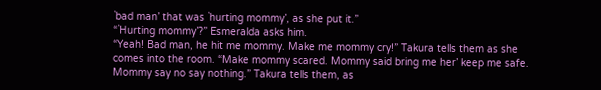`bad man’ that was `hurting mommy’, as she put it.”
“`Hurting mommy’?” Esmeralda asks him.
“Yeah! Bad man, he hit me mommy. Make me mommy cry!” Takura tells them as she comes into the room. “Make mommy scared. Mommy said bring me her’ keep me safe. Mommy say no say nothing.” Takura tells them, as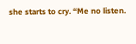she starts to cry. “Me no listen.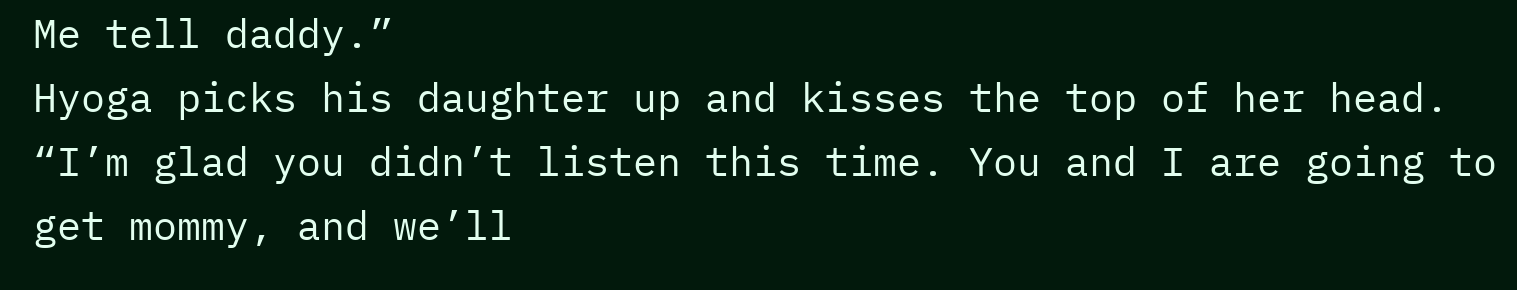Me tell daddy.”
Hyoga picks his daughter up and kisses the top of her head. “I’m glad you didn’t listen this time. You and I are going to get mommy, and we’ll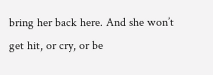bring her back here. And she won’t get hit, or cry, or be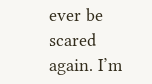ever be scared again. I’m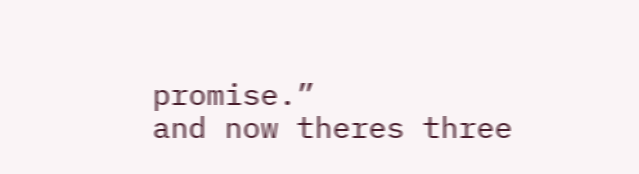promise.”
and now theres three